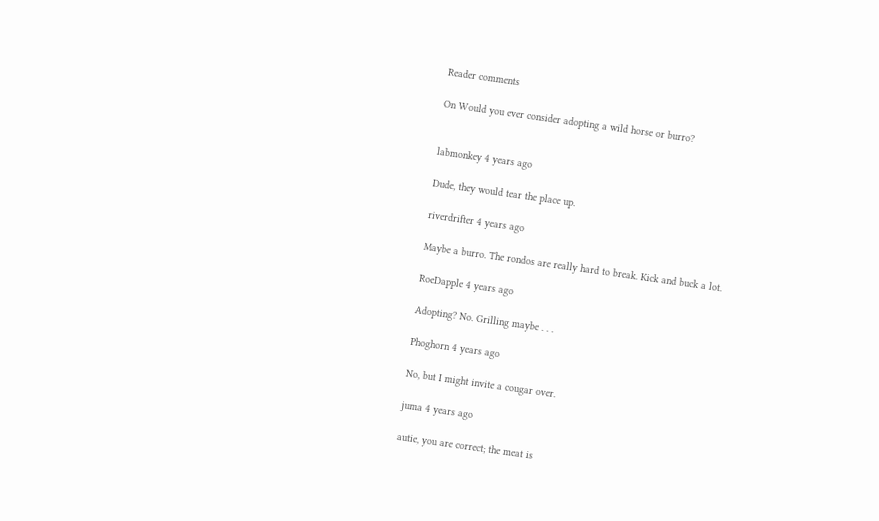Reader comments

On Would you ever consider adopting a wild horse or burro?


labmonkey 4 years ago

Dude, they would tear the place up.

riverdrifter 4 years ago

Maybe a burro. The rondos are really hard to break. Kick and buck a lot.

RoeDapple 4 years ago

Adopting? No. Grilling maybe . . .

Phoghorn 4 years ago

No, but I might invite a cougar over.

juma 4 years ago

autie, you are correct; the meat is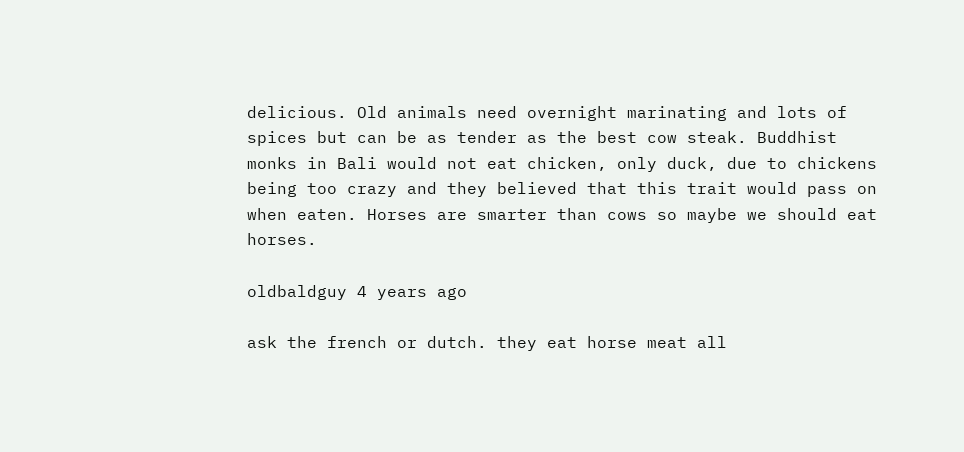delicious. Old animals need overnight marinating and lots of spices but can be as tender as the best cow steak. Buddhist monks in Bali would not eat chicken, only duck, due to chickens being too crazy and they believed that this trait would pass on when eaten. Horses are smarter than cows so maybe we should eat horses.

oldbaldguy 4 years ago

ask the french or dutch. they eat horse meat all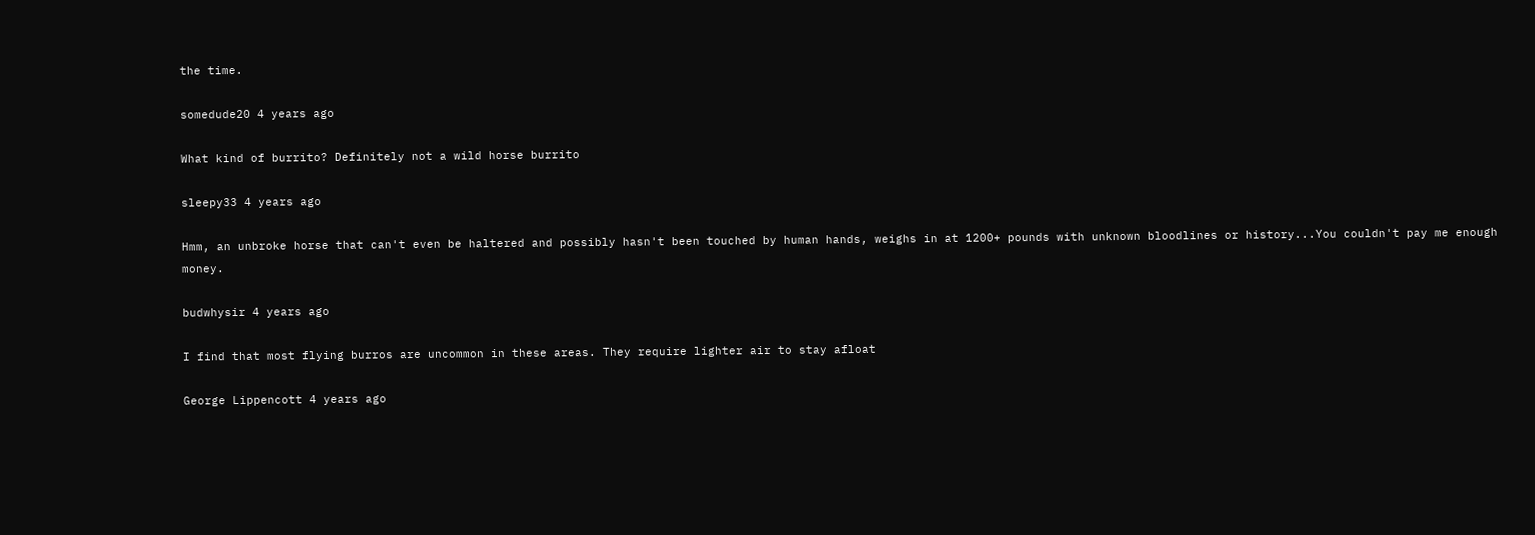the time.

somedude20 4 years ago

What kind of burrito? Definitely not a wild horse burrito

sleepy33 4 years ago

Hmm, an unbroke horse that can't even be haltered and possibly hasn't been touched by human hands, weighs in at 1200+ pounds with unknown bloodlines or history...You couldn't pay me enough money.

budwhysir 4 years ago

I find that most flying burros are uncommon in these areas. They require lighter air to stay afloat

George Lippencott 4 years ago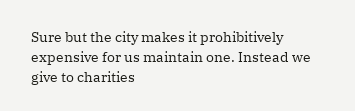Sure but the city makes it prohibitively expensive for us maintain one. Instead we give to charities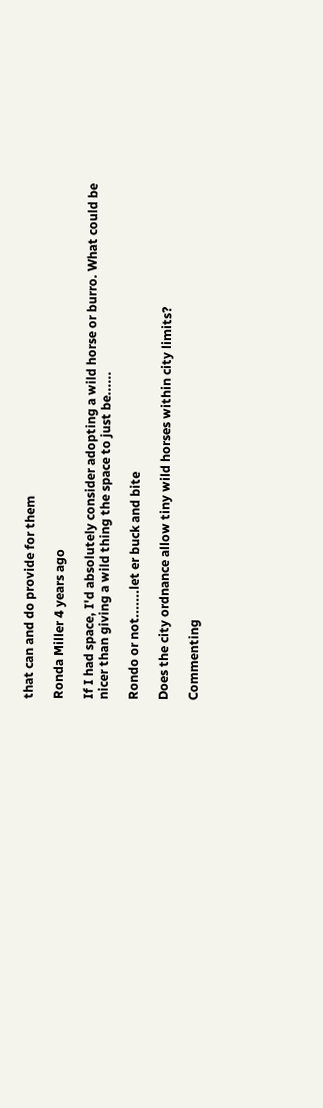that can and do provide for them

Ronda Miller 4 years ago

If I had space, I'd absolutely consider adopting a wild horse or burro. What could be nicer than giving a wild thing the space to just be......

Rondo or not.......let er buck and bite

Does the city ordnance allow tiny wild horses within city limits?

Commenting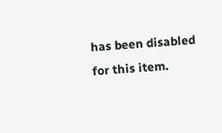has been disabled for this item.